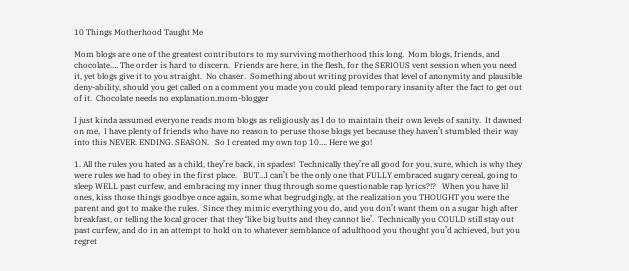10 Things Motherhood Taught Me

Mom blogs are one of the greatest contributors to my surviving motherhood this long.  Mom blogs, friends, and chocolate…. The order is hard to discern.  Friends are here, in the flesh, for the SERIOUS vent session when you need it, yet blogs give it to you straight.  No chaser.  Something about writing provides that level of anonymity and plausible deny-ability, should you get called on a comment you made you could plead temporary insanity after the fact to get out of it.  Chocolate needs no explanation.mom-blogger

I just kinda assumed everyone reads mom blogs as religiously as I do to maintain their own levels of sanity.  It dawned on me,  I have plenty of friends who have no reason to peruse those blogs yet because they haven’t stumbled their way into this NEVER. ENDING. SEASON.   So I created my own top 10…. Here we go!

1. All the rules you hated as a child, they’re back, in spades!  Technically they’re all good for you, sure, which is why they were rules we had to obey in the first place.   BUT…I can’t be the only one that FULLY embraced sugary cereal, going to sleep WELL past curfew, and embracing my inner thug through some questionable rap lyrics?!?   When you have lil ones, kiss those things goodbye once again, some what begrudgingly, at the realization you THOUGHT you were the parent and got to make the rules.  Since they mimic everything you do, and you don’t want them on a sugar high after breakfast, or telling the local grocer that they ‘like big butts and they cannot lie’.  Technically you COULD still stay out past curfew, and do in an attempt to hold on to whatever semblance of adulthood you thought you’d achieved, but you regret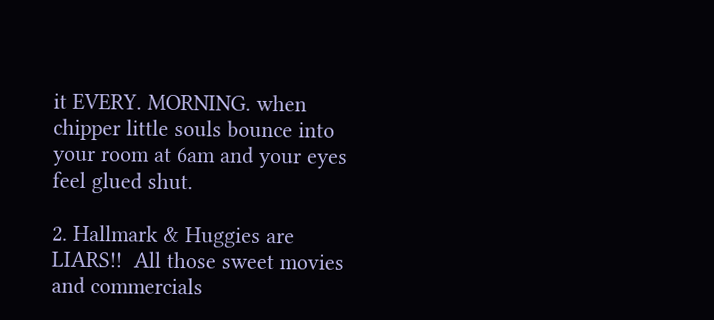it EVERY. MORNING. when chipper little souls bounce into your room at 6am and your eyes feel glued shut.

2. Hallmark & Huggies are LIARS!!  All those sweet movies and commercials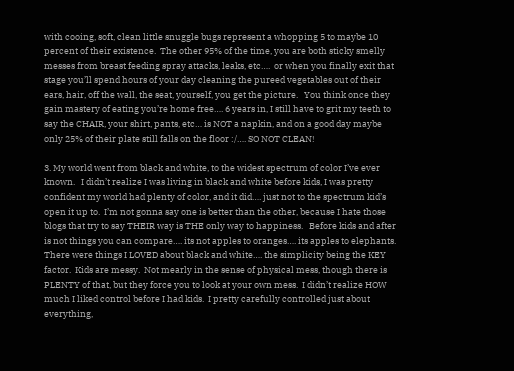with cooing, soft, clean little snuggle bugs represent a whopping 5 to maybe 10 percent of their existence.  The other 95% of the time, you are both sticky smelly messes from breast feeding spray attacks, leaks, etc….  or when you finally exit that stage you’ll spend hours of your day cleaning the pureed vegetables out of their ears, hair, off the wall, the seat, yourself, you get the picture.   You think once they gain mastery of eating you’re home free…. 6 years in, I still have to grit my teeth to say the CHAIR, your shirt, pants, etc… is NOT a napkin, and on a good day maybe only 25% of their plate still falls on the floor :/…. SO NOT CLEAN!

3. My world went from black and white, to the widest spectrum of color I’ve ever known.   I didn’t realize I was living in black and white before kids, I was pretty confident my world had plenty of color, and it did…. just not to the spectrum kid’s open it up to.  I’m not gonna say one is better than the other, because I hate those blogs that try to say THEIR way is THE only way to happiness.   Before kids and after is not things you can compare…. its not apples to oranges…. its apples to elephants.  There were things I LOVED about black and white…. the simplicity being the KEY factor.  Kids are messy.  Not mearly in the sense of physical mess, though there is PLENTY of that, but they force you to look at your own mess.  I didn’t realize HOW much I liked control before I had kids.  I pretty carefully controlled just about everything,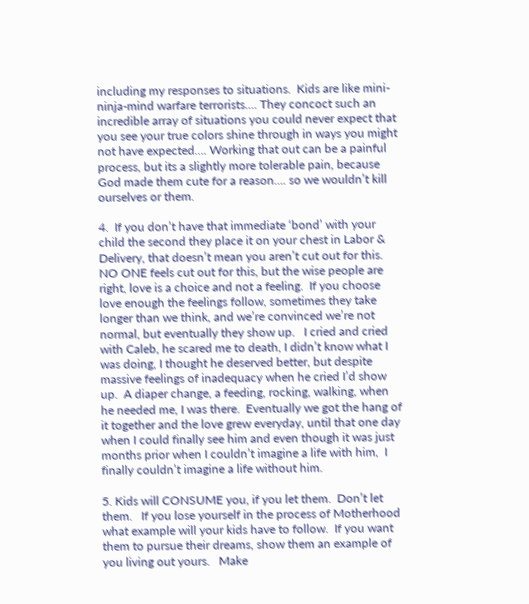including my responses to situations.  Kids are like mini-ninja-mind warfare terrorists…. They concoct such an incredible array of situations you could never expect that you see your true colors shine through in ways you might not have expected…. Working that out can be a painful process, but its a slightly more tolerable pain, because God made them cute for a reason…. so we wouldn’t kill ourselves or them.

4.  If you don’t have that immediate ‘bond’ with your child the second they place it on your chest in Labor & Delivery, that doesn’t mean you aren’t cut out for this.   NO ONE feels cut out for this, but the wise people are right, love is a choice and not a feeling.  If you choose love enough the feelings follow, sometimes they take longer than we think, and we’re convinced we’re not normal, but eventually they show up.   I cried and cried with Caleb, he scared me to death, I didn’t know what I was doing, I thought he deserved better, but despite massive feelings of inadequacy when he cried I’d show up.  A diaper change, a feeding, rocking, walking, when he needed me, I was there.  Eventually we got the hang of it together and the love grew everyday, until that one day when I could finally see him and even though it was just months prior when I couldn’t imagine a life with him,  I finally couldn’t imagine a life without him.

5. Kids will CONSUME you, if you let them.  Don’t let them.   If you lose yourself in the process of Motherhood what example will your kids have to follow.  If you want them to pursue their dreams, show them an example of you living out yours.   Make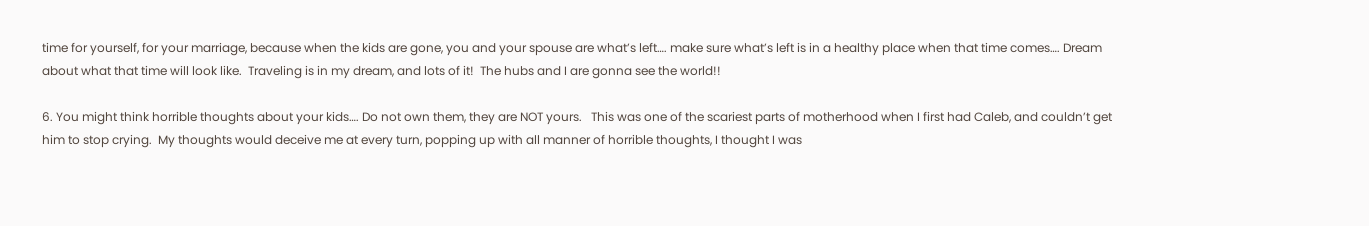time for yourself, for your marriage, because when the kids are gone, you and your spouse are what’s left…. make sure what’s left is in a healthy place when that time comes…. Dream about what that time will look like.  Traveling is in my dream, and lots of it!  The hubs and I are gonna see the world!!

6. You might think horrible thoughts about your kids…. Do not own them, they are NOT yours.   This was one of the scariest parts of motherhood when I first had Caleb, and couldn’t get him to stop crying.  My thoughts would deceive me at every turn, popping up with all manner of horrible thoughts, I thought I was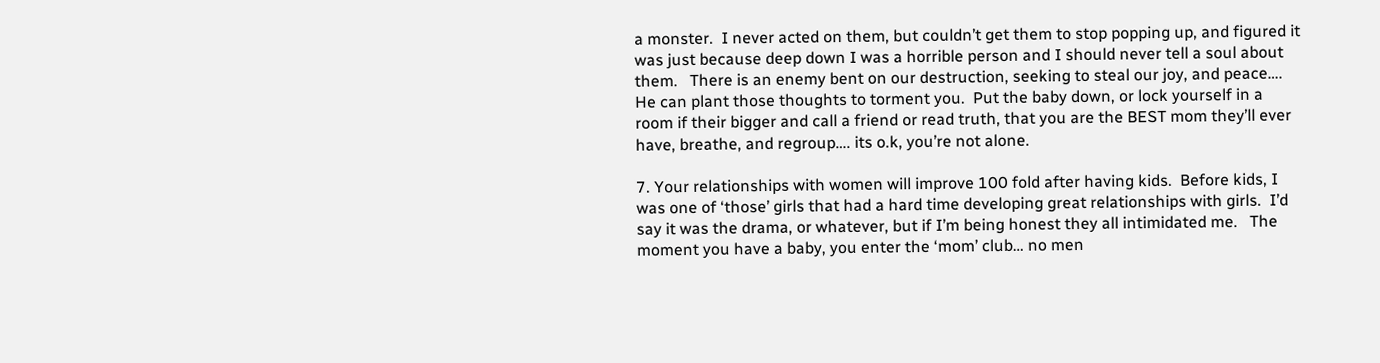a monster.  I never acted on them, but couldn’t get them to stop popping up, and figured it was just because deep down I was a horrible person and I should never tell a soul about them.   There is an enemy bent on our destruction, seeking to steal our joy, and peace…. He can plant those thoughts to torment you.  Put the baby down, or lock yourself in a room if their bigger and call a friend or read truth, that you are the BEST mom they’ll ever have, breathe, and regroup…. its o.k, you’re not alone.

7. Your relationships with women will improve 100 fold after having kids.  Before kids, I was one of ‘those’ girls that had a hard time developing great relationships with girls.  I’d say it was the drama, or whatever, but if I’m being honest they all intimidated me.   The moment you have a baby, you enter the ‘mom’ club… no men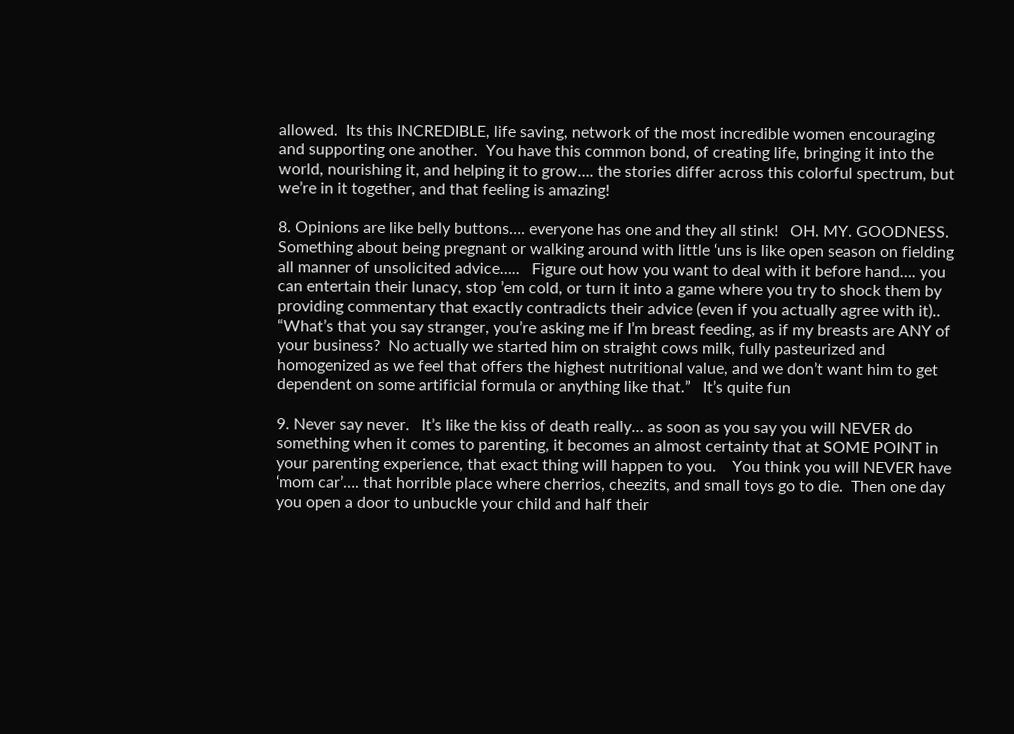allowed.  Its this INCREDIBLE, life saving, network of the most incredible women encouraging and supporting one another.  You have this common bond, of creating life, bringing it into the world, nourishing it, and helping it to grow…. the stories differ across this colorful spectrum, but we’re in it together, and that feeling is amazing!

8. Opinions are like belly buttons…. everyone has one and they all stink!   OH. MY. GOODNESS. Something about being pregnant or walking around with little ‘uns is like open season on fielding all manner of unsolicited advice…..   Figure out how you want to deal with it before hand…. you can entertain their lunacy, stop ’em cold, or turn it into a game where you try to shock them by providing commentary that exactly contradicts their advice (even if you actually agree with it)..   “What’s that you say stranger, you’re asking me if I’m breast feeding, as if my breasts are ANY of your business?  No actually we started him on straight cows milk, fully pasteurized and homogenized as we feel that offers the highest nutritional value, and we don’t want him to get dependent on some artificial formula or anything like that.”   It’s quite fun

9. Never say never.   It’s like the kiss of death really… as soon as you say you will NEVER do something when it comes to parenting, it becomes an almost certainty that at SOME POINT in your parenting experience, that exact thing will happen to you.    You think you will NEVER have ‘mom car’…. that horrible place where cherrios, cheezits, and small toys go to die.  Then one day you open a door to unbuckle your child and half their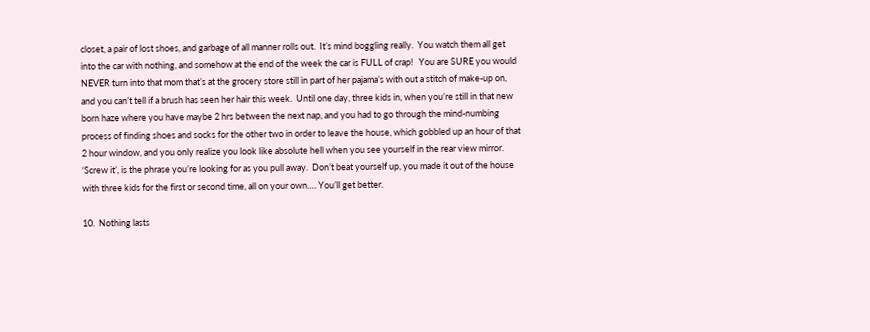closet, a pair of lost shoes, and garbage of all manner rolls out.  It’s mind boggling really.  You watch them all get into the car with nothing, and somehow at the end of the week the car is FULL of crap!   You are SURE you would NEVER turn into that mom that’s at the grocery store still in part of her pajama’s with out a stitch of make-up on, and you can’t tell if a brush has seen her hair this week.  Until one day, three kids in, when you’re still in that new born haze where you have maybe 2 hrs between the next nap, and you had to go through the mind-numbing process of finding shoes and socks for the other two in order to leave the house, which gobbled up an hour of that 2 hour window, and you only realize you look like absolute hell when you see yourself in the rear view mirror.  ‘Screw it’, is the phrase you’re looking for as you pull away.  Don’t beat yourself up, you made it out of the house with three kids for the first or second time, all on your own…. You’ll get better.

10.  Nothing lasts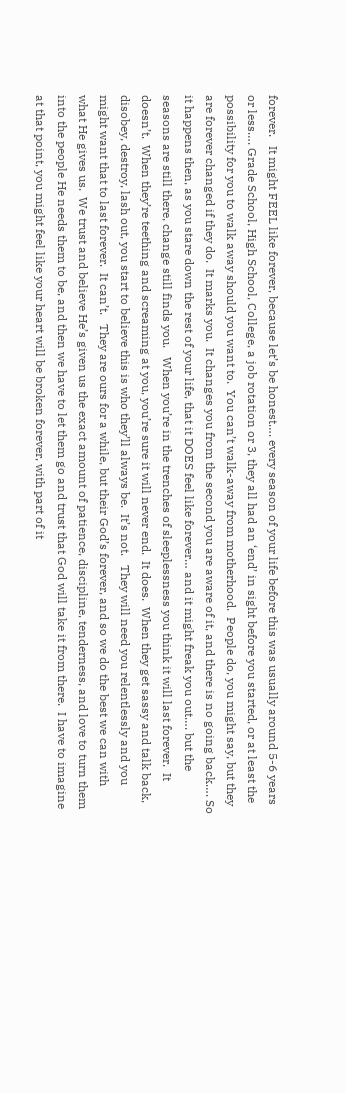forever.   It might FEEL like forever, because let’s be honest…. every season of your life before this was usually around 5-6 years or less…. Grade School, High School, College, a job rotation or 3, they all had an ‘end’ in sight before you started, or at least the possibility for you to walk away should you want to.  You can’t walk-away from motherhood.  People do, you might say, but they are forever changed if they do.  It marks you.  It changes you from the second you are aware of it, and there is no going back…. So it happens then, as you stare down the rest of your life, that it DOES feel like forever… and it might freak you out…. but the seasons are still there, change still finds you.   When you’re in the trenches of sleeplessness you think it will last forever.  It doesn’t.  When they’re teething and screaming at you, you’re sure it will never end.  It does.  When they get sassy and talk back, disobey, destroy, lash out, you start to believe this is who they’ll always be.  It’s not.   They will need you relentlessly and you might want that to last forever.  It can’t.   They are ours for a while, but their God’s forever, and so we do the best we can with what He gives us.  We trust and believe He’s given us the exact amount of patience, discipline, tenderness, and love to turn them into the people He needs them to be, and then we have to let them go and trust that God will take it from there.  I have to imagine at that point, you might feel like your heart will be broken forever, with part of it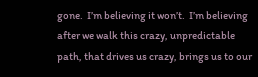gone.  I’m believing it won’t.  I’m believing after we walk this crazy, unpredictable path, that drives us crazy, brings us to our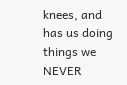knees, and has us doing things we NEVER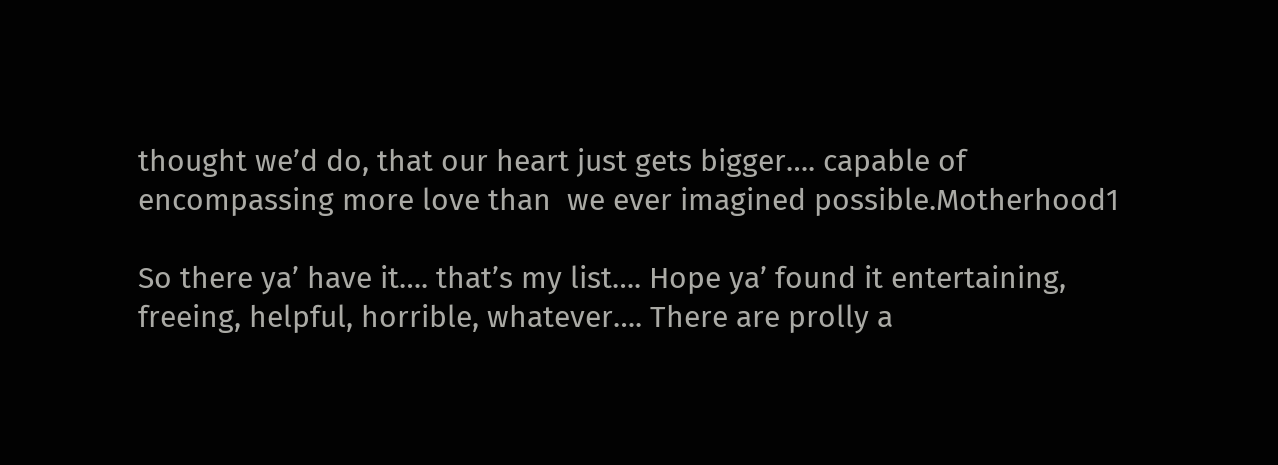thought we’d do, that our heart just gets bigger…. capable of encompassing more love than  we ever imagined possible.Motherhood1

So there ya’ have it…. that’s my list…. Hope ya’ found it entertaining, freeing, helpful, horrible, whatever…. There are prolly a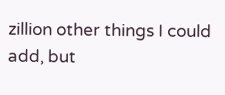zillion other things I could add, but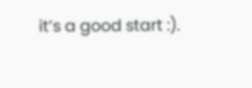it’s a good start :).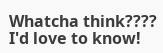Whatcha think???? I'd love to know!